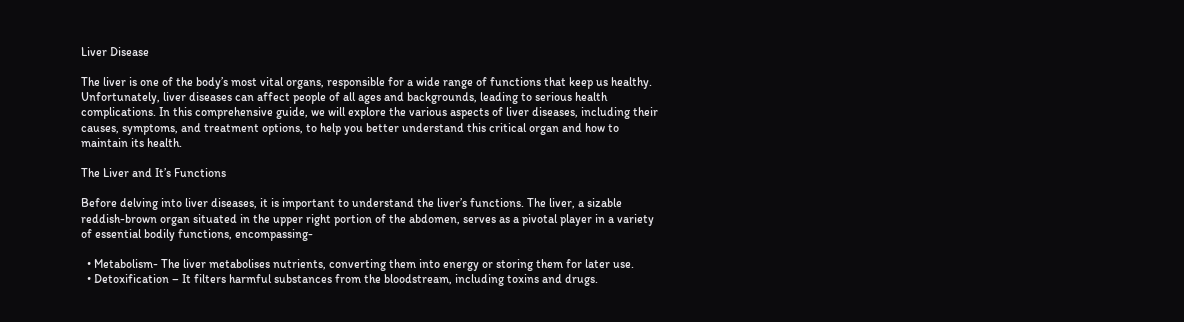Liver Disease

The liver is one of the body’s most vital organs, responsible for a wide range of functions that keep us healthy. Unfortunately, liver diseases can affect people of all ages and backgrounds, leading to serious health complications. In this comprehensive guide, we will explore the various aspects of liver diseases, including their causes, symptoms, and treatment options, to help you better understand this critical organ and how to maintain its health.

The Liver and It’s Functions

Before delving into liver diseases, it is important to understand the liver’s functions. The liver, a sizable reddish-brown organ situated in the upper right portion of the abdomen, serves as a pivotal player in a variety of essential bodily functions, encompassing-

  • Metabolism- The liver metabolises nutrients, converting them into energy or storing them for later use.
  • Detoxification – It filters harmful substances from the bloodstream, including toxins and drugs.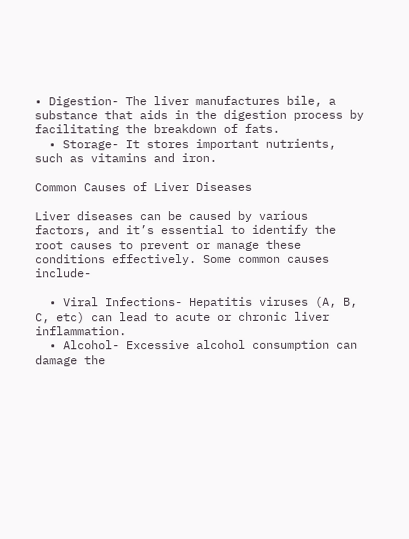• Digestion- The liver manufactures bile, a substance that aids in the digestion process by facilitating the breakdown of fats.
  • Storage- It stores important nutrients, such as vitamins and iron.

Common Causes of Liver Diseases

Liver diseases can be caused by various factors, and it’s essential to identify the root causes to prevent or manage these conditions effectively. Some common causes include-

  • Viral Infections- Hepatitis viruses (A, B, C, etc) can lead to acute or chronic liver inflammation.
  • Alcohol- Excessive alcohol consumption can damage the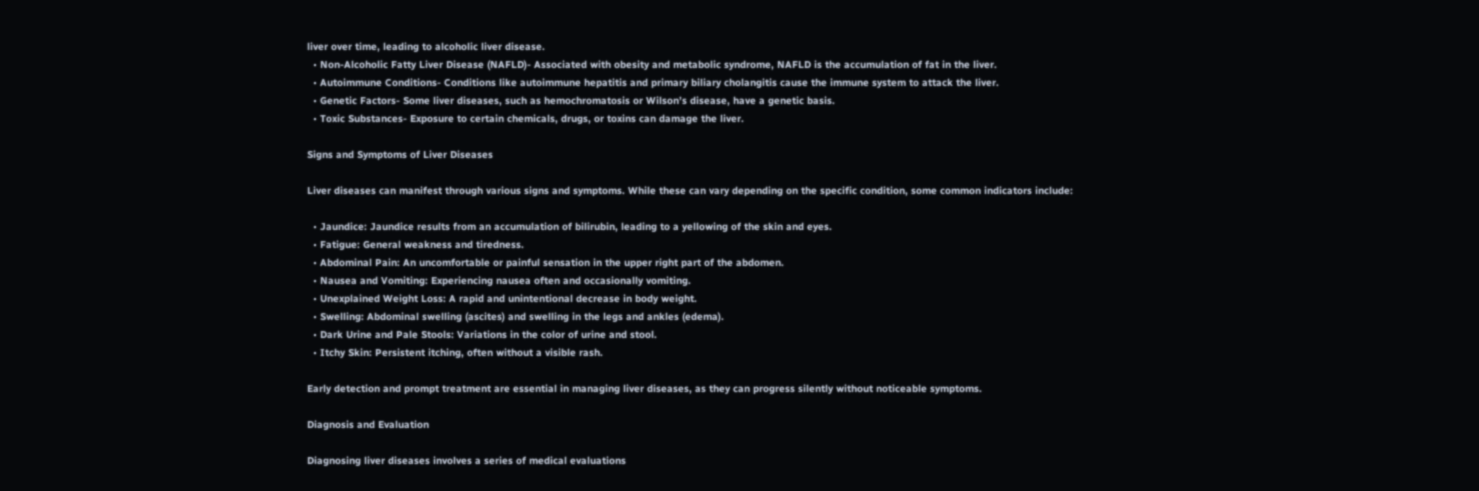liver over time, leading to alcoholic liver disease.
  • Non-Alcoholic Fatty Liver Disease (NAFLD)- Associated with obesity and metabolic syndrome, NAFLD is the accumulation of fat in the liver.
  • Autoimmune Conditions- Conditions like autoimmune hepatitis and primary biliary cholangitis cause the immune system to attack the liver.
  • Genetic Factors- Some liver diseases, such as hemochromatosis or Wilson’s disease, have a genetic basis.
  • Toxic Substances- Exposure to certain chemicals, drugs, or toxins can damage the liver.

Signs and Symptoms of Liver Diseases

Liver diseases can manifest through various signs and symptoms. While these can vary depending on the specific condition, some common indicators include:

  • Jaundice: Jaundice results from an accumulation of bilirubin, leading to a yellowing of the skin and eyes.
  • Fatigue: General weakness and tiredness.
  • Abdominal Pain: An uncomfortable or painful sensation in the upper right part of the abdomen.
  • Nausea and Vomiting: Experiencing nausea often and occasionally vomiting.
  • Unexplained Weight Loss: A rapid and unintentional decrease in body weight.
  • Swelling: Abdominal swelling (ascites) and swelling in the legs and ankles (edema).
  • Dark Urine and Pale Stools: Variations in the color of urine and stool.
  • Itchy Skin: Persistent itching, often without a visible rash.

Early detection and prompt treatment are essential in managing liver diseases, as they can progress silently without noticeable symptoms.

Diagnosis and Evaluation

Diagnosing liver diseases involves a series of medical evaluations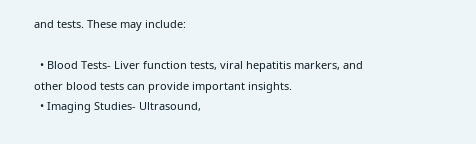and tests. These may include:

  • Blood Tests- Liver function tests, viral hepatitis markers, and other blood tests can provide important insights.
  • Imaging Studies- Ultrasound,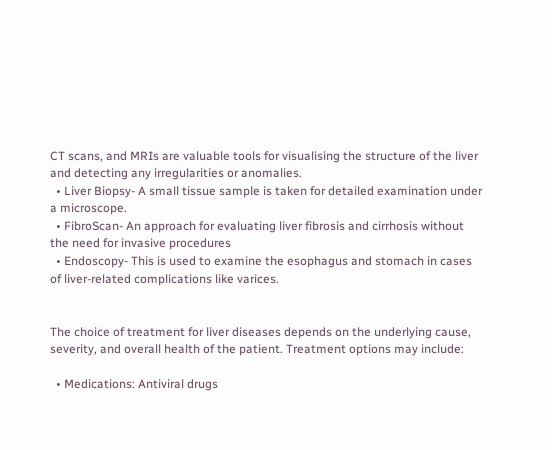CT scans, and MRIs are valuable tools for visualising the structure of the liver and detecting any irregularities or anomalies.
  • Liver Biopsy- A small tissue sample is taken for detailed examination under a microscope.
  • FibroScan- An approach for evaluating liver fibrosis and cirrhosis without the need for invasive procedures
  • Endoscopy- This is used to examine the esophagus and stomach in cases of liver-related complications like varices.


The choice of treatment for liver diseases depends on the underlying cause, severity, and overall health of the patient. Treatment options may include:

  • Medications: Antiviral drugs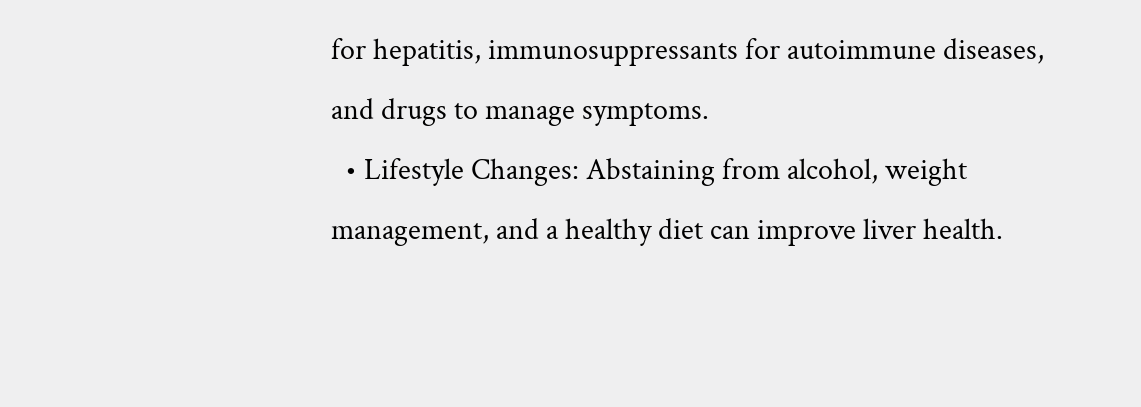for hepatitis, immunosuppressants for autoimmune diseases, and drugs to manage symptoms.
  • Lifestyle Changes: Abstaining from alcohol, weight management, and a healthy diet can improve liver health.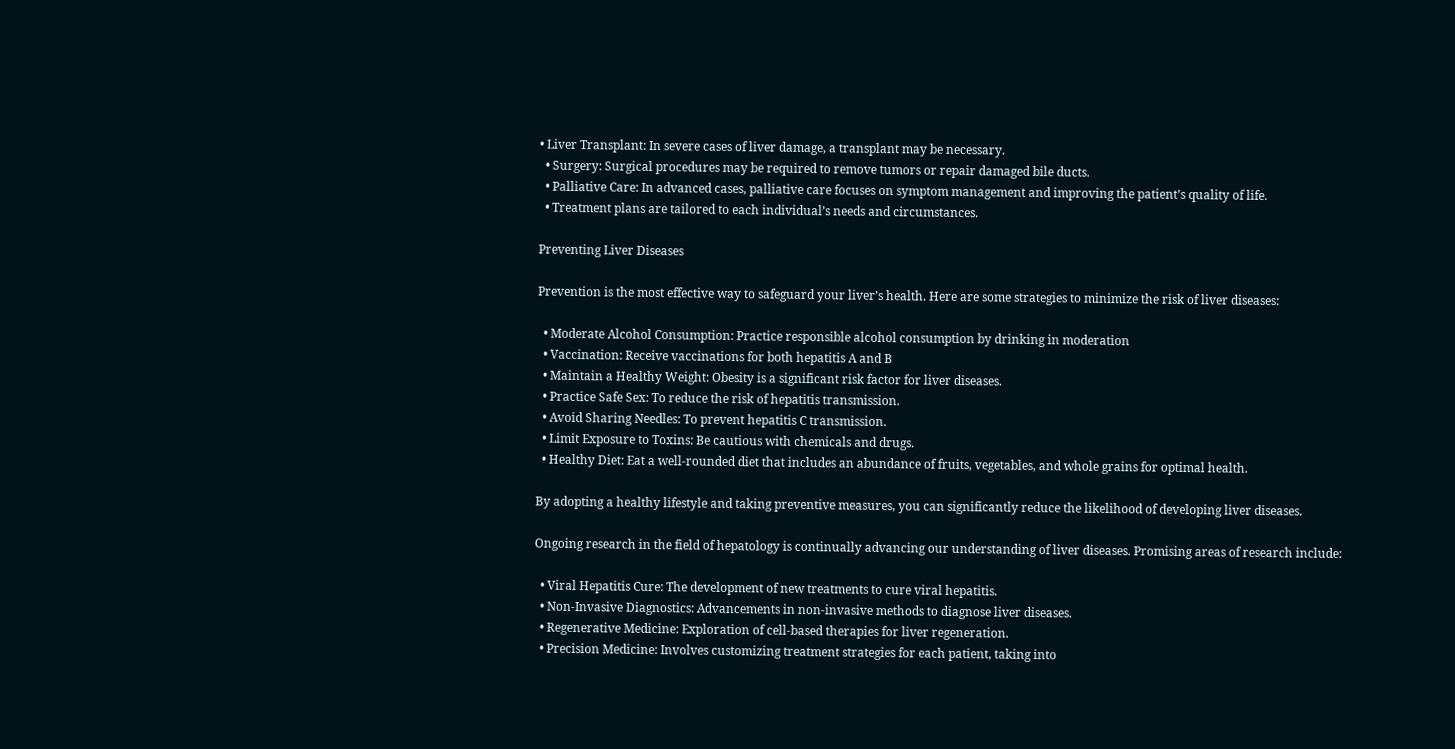• Liver Transplant: In severe cases of liver damage, a transplant may be necessary.
  • Surgery: Surgical procedures may be required to remove tumors or repair damaged bile ducts.
  • Palliative Care: In advanced cases, palliative care focuses on symptom management and improving the patient’s quality of life.
  • Treatment plans are tailored to each individual’s needs and circumstances.

Preventing Liver Diseases

Prevention is the most effective way to safeguard your liver’s health. Here are some strategies to minimize the risk of liver diseases:

  • Moderate Alcohol Consumption: Practice responsible alcohol consumption by drinking in moderation
  • Vaccination: Receive vaccinations for both hepatitis A and B
  • Maintain a Healthy Weight: Obesity is a significant risk factor for liver diseases.
  • Practice Safe Sex: To reduce the risk of hepatitis transmission.
  • Avoid Sharing Needles: To prevent hepatitis C transmission.
  • Limit Exposure to Toxins: Be cautious with chemicals and drugs.
  • Healthy Diet: Eat a well-rounded diet that includes an abundance of fruits, vegetables, and whole grains for optimal health.

By adopting a healthy lifestyle and taking preventive measures, you can significantly reduce the likelihood of developing liver diseases.

Ongoing research in the field of hepatology is continually advancing our understanding of liver diseases. Promising areas of research include:

  • Viral Hepatitis Cure: The development of new treatments to cure viral hepatitis.
  • Non-Invasive Diagnostics: Advancements in non-invasive methods to diagnose liver diseases.
  • Regenerative Medicine: Exploration of cell-based therapies for liver regeneration.
  • Precision Medicine: Involves customizing treatment strategies for each patient, taking into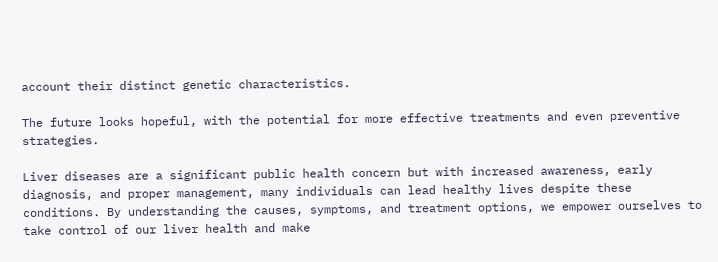account their distinct genetic characteristics.

The future looks hopeful, with the potential for more effective treatments and even preventive strategies.

Liver diseases are a significant public health concern but with increased awareness, early diagnosis, and proper management, many individuals can lead healthy lives despite these conditions. By understanding the causes, symptoms, and treatment options, we empower ourselves to take control of our liver health and make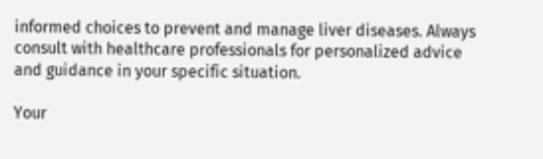informed choices to prevent and manage liver diseases. Always consult with healthcare professionals for personalized advice and guidance in your specific situation.

Your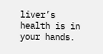liver’s health is in your hands.